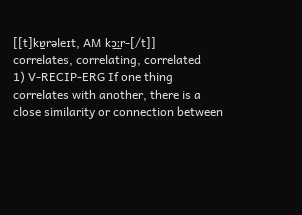[[t]kɒ̱rəleɪt, AM kɔ͟ːr-[/t]]
correlates, correlating, correlated
1) V-RECIP-ERG If one thing correlates with another, there is a close similarity or connection between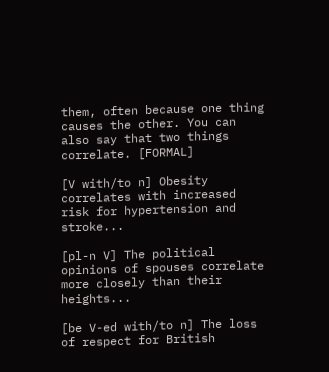them, often because one thing causes the other. You can also say that two things correlate. [FORMAL]

[V with/to n] Obesity correlates with increased risk for hypertension and stroke...

[pl-n V] The political opinions of spouses correlate more closely than their heights...

[be V-ed with/to n] The loss of respect for British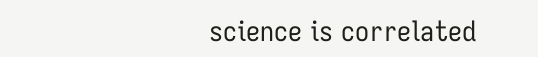science is correlated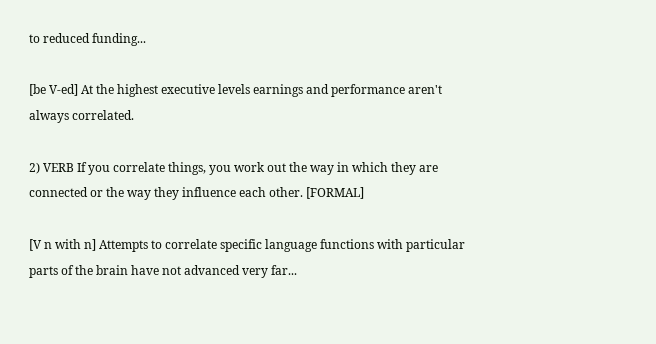to reduced funding...

[be V-ed] At the highest executive levels earnings and performance aren't always correlated.

2) VERB If you correlate things, you work out the way in which they are connected or the way they influence each other. [FORMAL]

[V n with n] Attempts to correlate specific language functions with particular parts of the brain have not advanced very far...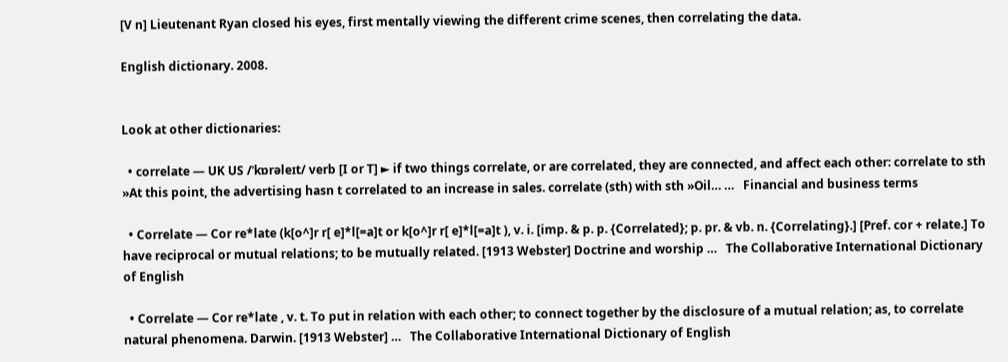[V n] Lieutenant Ryan closed his eyes, first mentally viewing the different crime scenes, then correlating the data.

English dictionary. 2008.


Look at other dictionaries:

  • correlate — UK US /ˈkɒrəleɪt/ verb [I or T] ► if two things correlate, or are correlated, they are connected, and affect each other: correlate to sth »At this point, the advertising hasn t correlated to an increase in sales. correlate (sth) with sth »Oil… …   Financial and business terms

  • Correlate — Cor re*late (k[o^]r r[ e]*l[=a]t or k[o^]r r[ e]*l[=a]t ), v. i. [imp. & p. p. {Correlated}; p. pr. & vb. n. {Correlating}.] [Pref. cor + relate.] To have reciprocal or mutual relations; to be mutually related. [1913 Webster] Doctrine and worship …   The Collaborative International Dictionary of English

  • Correlate — Cor re*late , v. t. To put in relation with each other; to connect together by the disclosure of a mutual relation; as, to correlate natural phenomena. Darwin. [1913 Webster] …   The Collaborative International Dictionary of English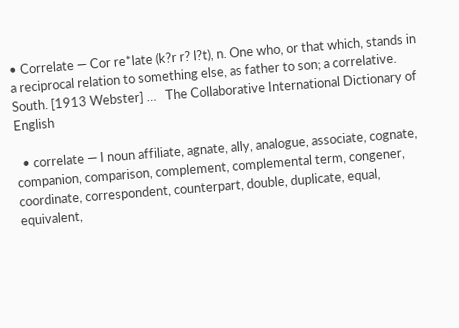• Correlate — Cor re*late (k?r r? l?t), n. One who, or that which, stands in a reciprocal relation to something else, as father to son; a correlative. South. [1913 Webster] …   The Collaborative International Dictionary of English

  • correlate — I noun affiliate, agnate, ally, analogue, associate, cognate, companion, comparison, complement, complemental term, congener, coordinate, correspondent, counterpart, double, duplicate, equal, equivalent,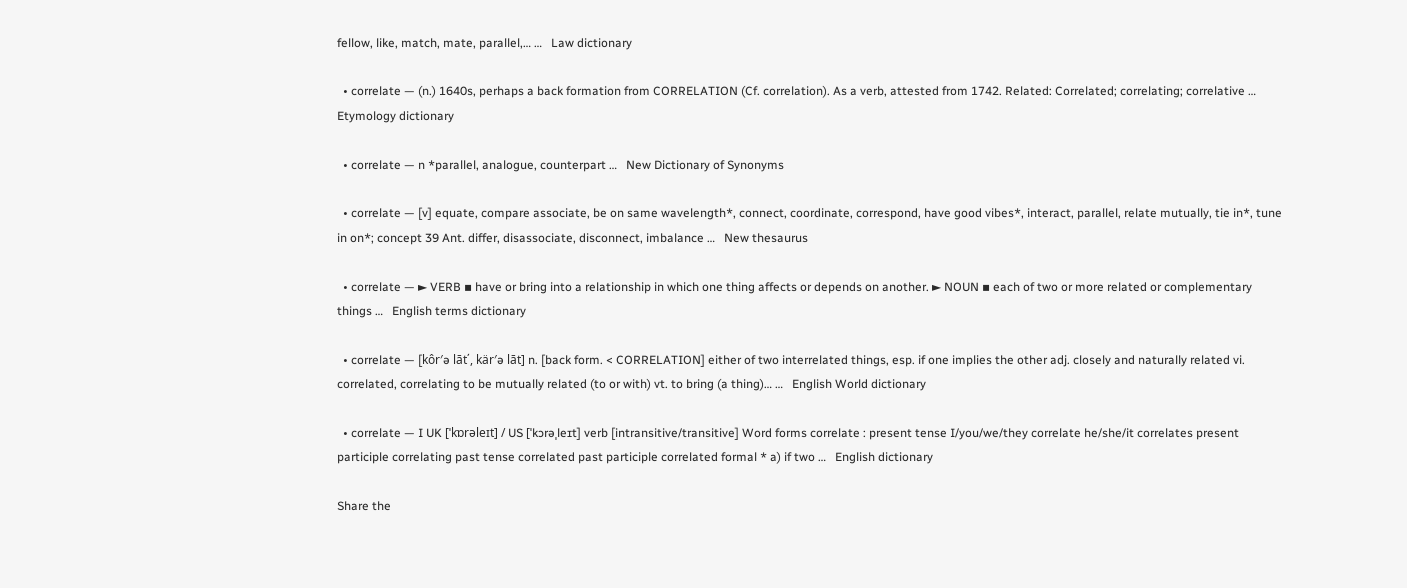fellow, like, match, mate, parallel,… …   Law dictionary

  • correlate — (n.) 1640s, perhaps a back formation from CORRELATION (Cf. correlation). As a verb, attested from 1742. Related: Correlated; correlating; correlative …   Etymology dictionary

  • correlate — n *parallel, analogue, counterpart …   New Dictionary of Synonyms

  • correlate — [v] equate, compare associate, be on same wavelength*, connect, coordinate, correspond, have good vibes*, interact, parallel, relate mutually, tie in*, tune in on*; concept 39 Ant. differ, disassociate, disconnect, imbalance …   New thesaurus

  • correlate — ► VERB ▪ have or bring into a relationship in which one thing affects or depends on another. ► NOUN ▪ each of two or more related or complementary things …   English terms dictionary

  • correlate — [kôr′ə lāt΄, kär′ə lāt] n. [back form. < CORRELATION] either of two interrelated things, esp. if one implies the other adj. closely and naturally related vi. correlated, correlating to be mutually related (to or with) vt. to bring (a thing)… …   English World dictionary

  • correlate — I UK [ˈkɒrəleɪt] / US [ˈkɔrəˌleɪt] verb [intransitive/transitive] Word forms correlate : present tense I/you/we/they correlate he/she/it correlates present participle correlating past tense correlated past participle correlated formal * a) if two …   English dictionary

Share the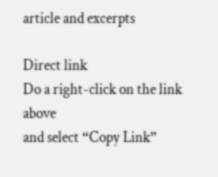article and excerpts

Direct link
Do a right-click on the link above
and select “Copy Link”